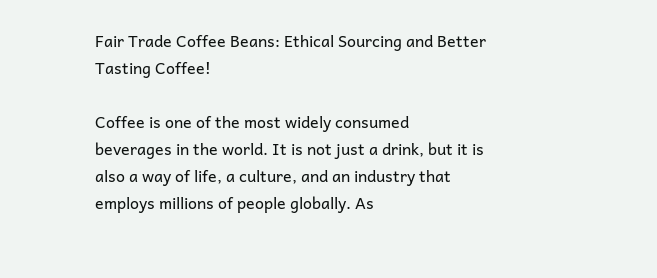Fair Trade Coffee Beans: Ethical Sourcing and Better Tasting Coffee!

Coffee is one of the most widely consumed beverages in the world. It is not just a drink, but it is also a way of life, a culture, and an industry that employs millions of people globally. As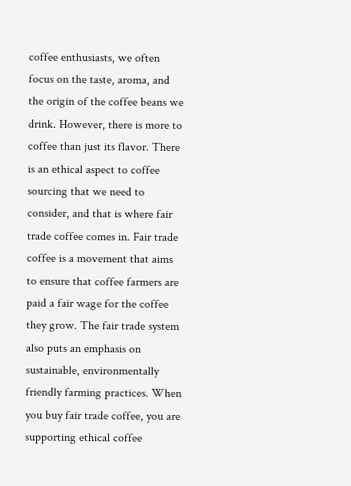coffee enthusiasts, we often focus on the taste, aroma, and the origin of the coffee beans we drink. However, there is more to coffee than just its flavor. There is an ethical aspect to coffee sourcing that we need to consider, and that is where fair trade coffee comes in. Fair trade coffee is a movement that aims to ensure that coffee farmers are paid a fair wage for the coffee they grow. The fair trade system also puts an emphasis on sustainable, environmentally friendly farming practices. When you buy fair trade coffee, you are supporting ethical coffee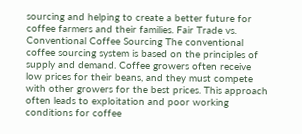sourcing and helping to create a better future for coffee farmers and their families. Fair Trade vs. Conventional Coffee Sourcing The conventional coffee sourcing system is based on the principles of supply and demand. Coffee growers often receive low prices for their beans, and they must compete with other growers for the best prices. This approach often leads to exploitation and poor working conditions for coffee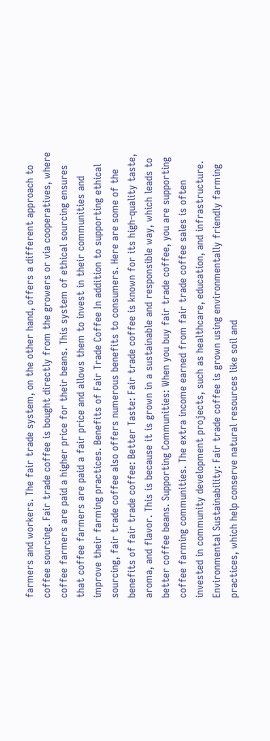farmers and workers. The fair trade system, on the other hand, offers a different approach to coffee sourcing. Fair trade coffee is bought directly from the growers or via cooperatives, where coffee farmers are paid a higher price for their beans. This system of ethical sourcing ensures that coffee farmers are paid a fair price and allows them to invest in their communities and improve their farming practices. Benefits of Fair Trade Coffee In addition to supporting ethical sourcing, fair trade coffee also offers numerous benefits to consumers. Here are some of the benefits of fair trade coffee: Better Taste: Fair trade coffee is known for its high-quality taste, aroma, and flavor. This is because it is grown in a sustainable and responsible way, which leads to better coffee beans. Supporting Communities: When you buy fair trade coffee, you are supporting coffee farming communities. The extra income earned from fair trade coffee sales is often invested in community development projects, such as healthcare, education, and infrastructure. Environmental Sustainability: Fair trade coffee is grown using environmentally friendly farming practices, which help conserve natural resources like soil and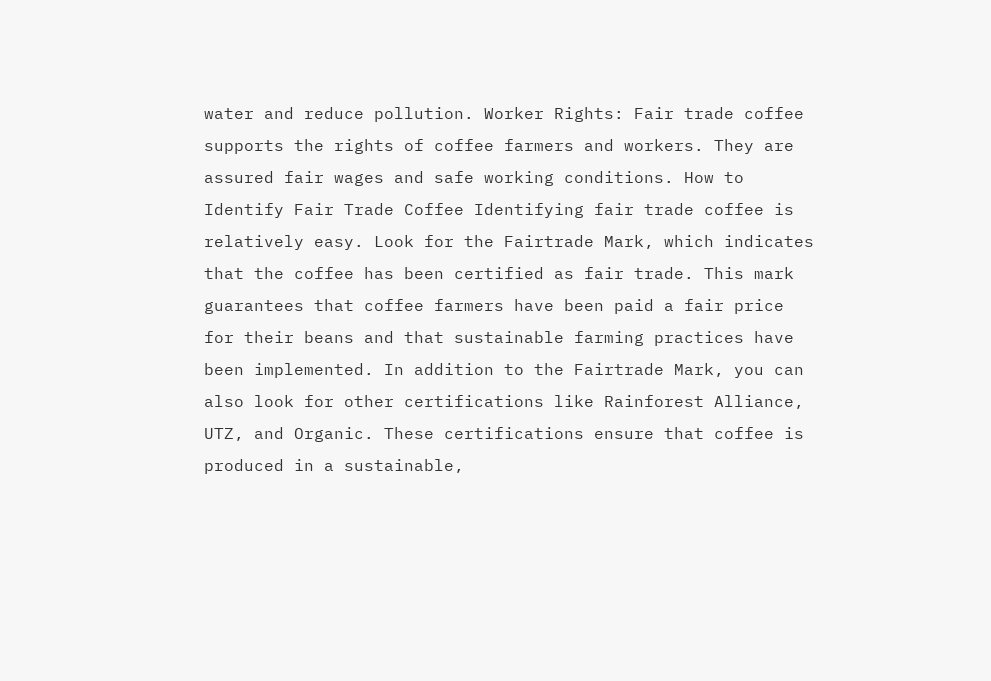water and reduce pollution. Worker Rights: Fair trade coffee supports the rights of coffee farmers and workers. They are assured fair wages and safe working conditions. How to Identify Fair Trade Coffee Identifying fair trade coffee is relatively easy. Look for the Fairtrade Mark, which indicates that the coffee has been certified as fair trade. This mark guarantees that coffee farmers have been paid a fair price for their beans and that sustainable farming practices have been implemented. In addition to the Fairtrade Mark, you can also look for other certifications like Rainforest Alliance, UTZ, and Organic. These certifications ensure that coffee is produced in a sustainable,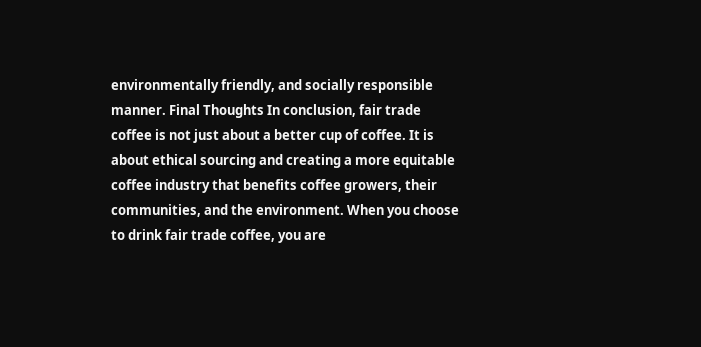environmentally friendly, and socially responsible manner. Final Thoughts In conclusion, fair trade coffee is not just about a better cup of coffee. It is about ethical sourcing and creating a more equitable coffee industry that benefits coffee growers, their communities, and the environment. When you choose to drink fair trade coffee, you are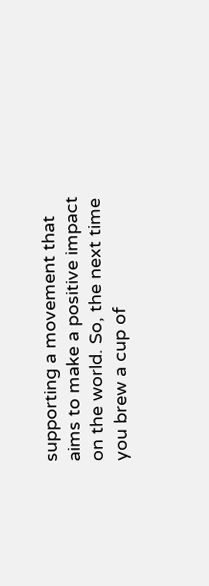supporting a movement that aims to make a positive impact on the world. So, the next time you brew a cup of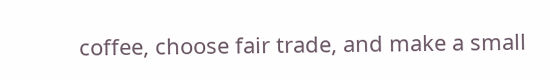coffee, choose fair trade, and make a small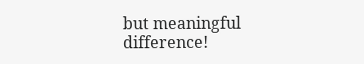but meaningful difference!